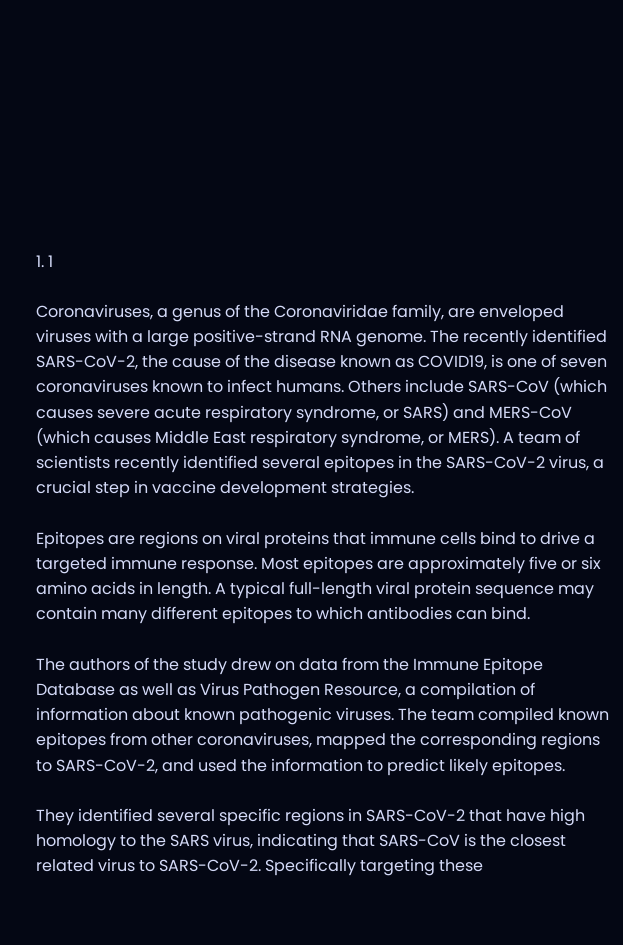1. 1

Coronaviruses, a genus of the Coronaviridae family, are enveloped viruses with a large positive-strand RNA genome. The recently identified SARS-CoV-2, the cause of the disease known as COVID19, is one of seven coronaviruses known to infect humans. Others include SARS-CoV (which causes severe acute respiratory syndrome, or SARS) and MERS-CoV (which causes Middle East respiratory syndrome, or MERS). A team of scientists recently identified several epitopes in the SARS-CoV-2 virus, a crucial step in vaccine development strategies.

Epitopes are regions on viral proteins that immune cells bind to drive a targeted immune response. Most epitopes are approximately five or six amino acids in length. A typical full-length viral protein sequence may contain many different epitopes to which antibodies can bind.

The authors of the study drew on data from the Immune Epitope Database as well as Virus Pathogen Resource, a compilation of information about known pathogenic viruses. The team compiled known epitopes from other coronaviruses, mapped the corresponding regions to SARS-CoV-2, and used the information to predict likely epitopes.

They identified several specific regions in SARS-CoV-2 that have high homology to the SARS virus, indicating that SARS-CoV is the closest related virus to SARS-CoV-2. Specifically targeting these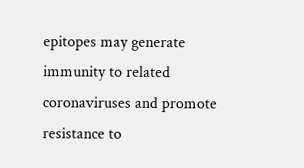epitopes may generate immunity to related coronaviruses and promote resistance to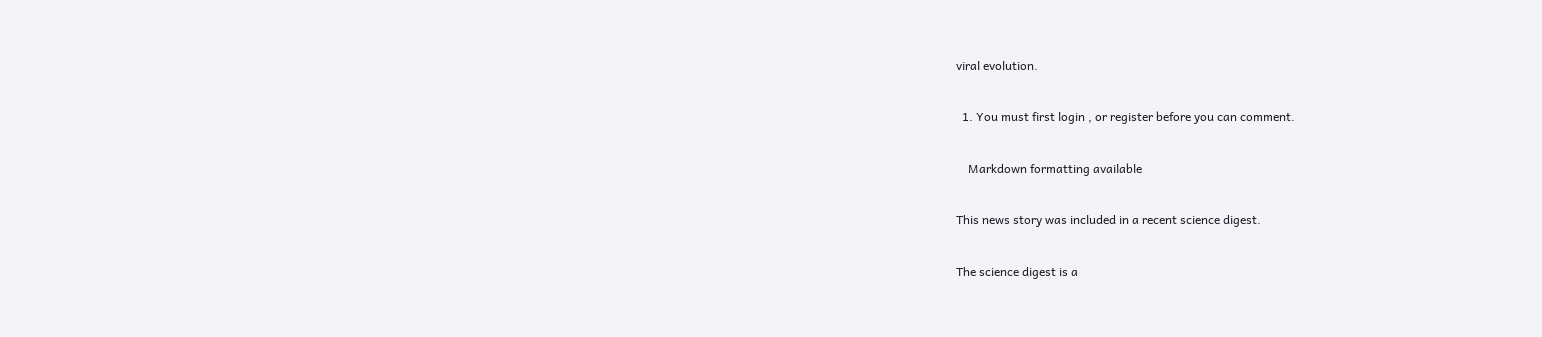viral evolution.

  1. You must first login , or register before you can comment.

    Markdown formatting available

This news story was included in a recent science digest.

The science digest is a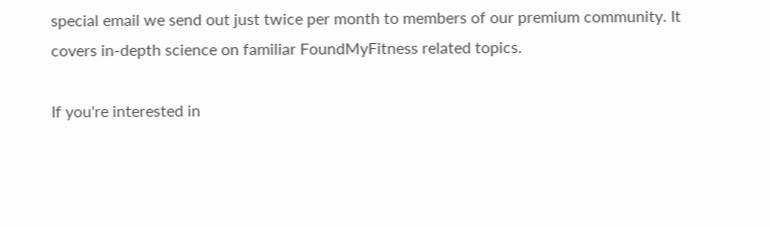special email we send out just twice per month to members of our premium community. It covers in-depth science on familiar FoundMyFitness related topics.

If you're interested in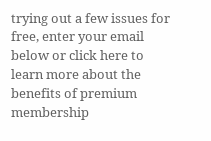trying out a few issues for free, enter your email below or click here to learn more about the benefits of premium membership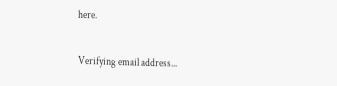here.

Verifying email address...